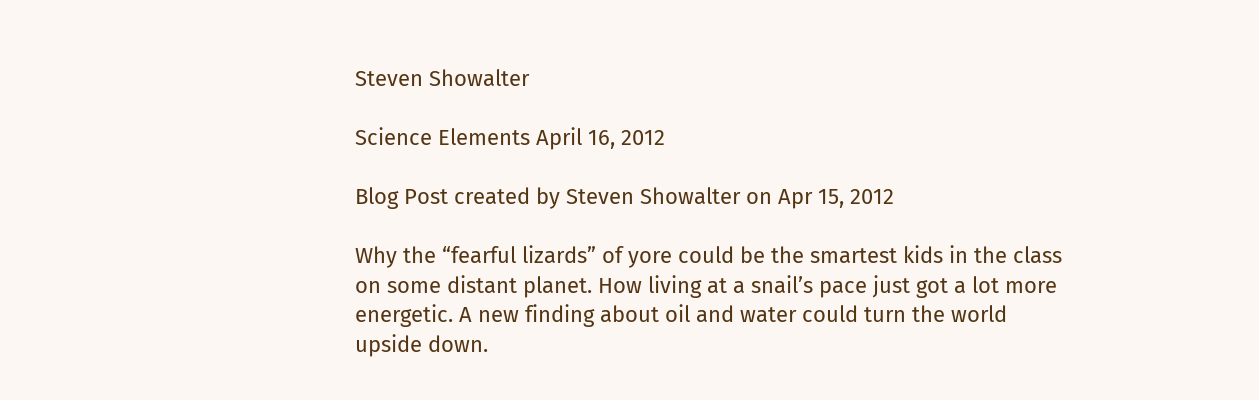Steven Showalter

Science Elements April 16, 2012

Blog Post created by Steven Showalter on Apr 15, 2012

Why the “fearful lizards” of yore could be the smartest kids in the class on some distant planet. How living at a snail’s pace just got a lot more energetic. A new finding about oil and water could turn the world upside down.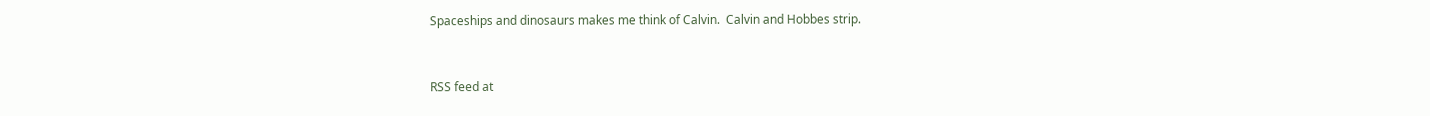Spaceships and dinosaurs makes me think of Calvin.  Calvin and Hobbes strip.


RSS feed at